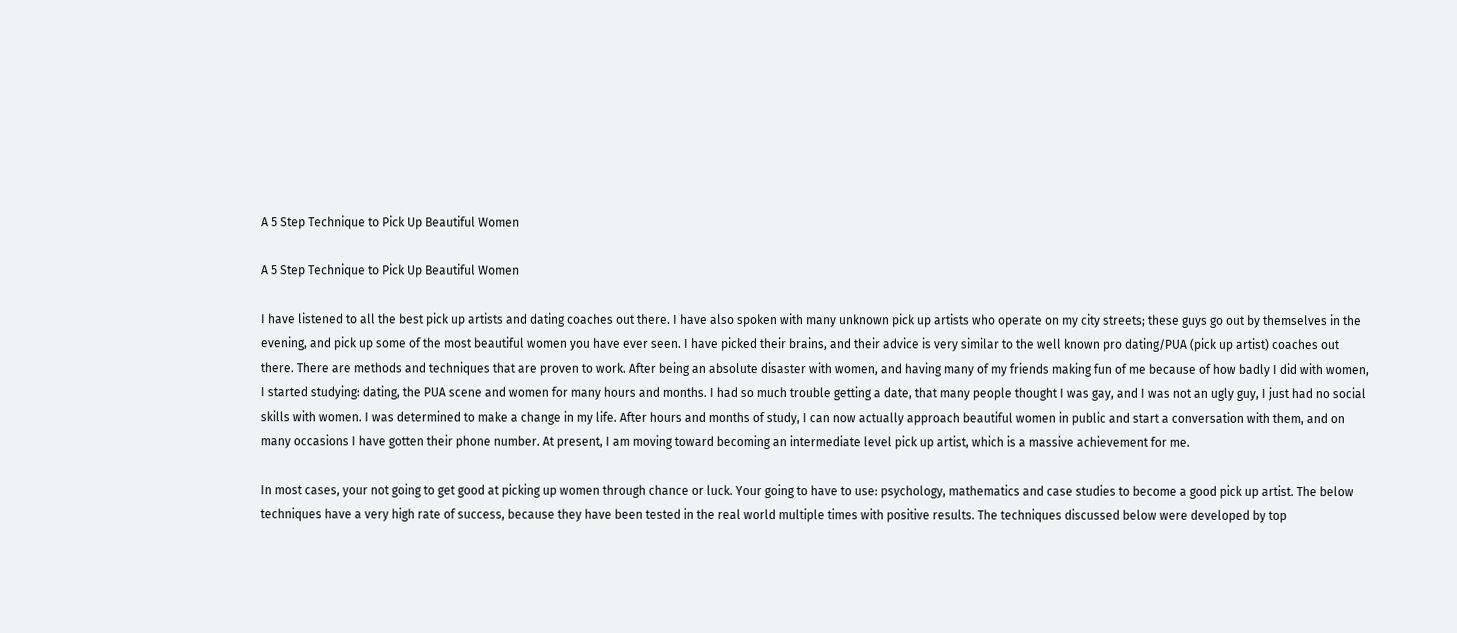A 5 Step Technique to Pick Up Beautiful Women

A 5 Step Technique to Pick Up Beautiful Women

I have listened to all the best pick up artists and dating coaches out there. I have also spoken with many unknown pick up artists who operate on my city streets; these guys go out by themselves in the evening, and pick up some of the most beautiful women you have ever seen. I have picked their brains, and their advice is very similar to the well known pro dating/PUA (pick up artist) coaches out there. There are methods and techniques that are proven to work. After being an absolute disaster with women, and having many of my friends making fun of me because of how badly I did with women, I started studying: dating, the PUA scene and women for many hours and months. I had so much trouble getting a date, that many people thought I was gay, and I was not an ugly guy, I just had no social skills with women. I was determined to make a change in my life. After hours and months of study, I can now actually approach beautiful women in public and start a conversation with them, and on many occasions I have gotten their phone number. At present, I am moving toward becoming an intermediate level pick up artist, which is a massive achievement for me.

In most cases, your not going to get good at picking up women through chance or luck. Your going to have to use: psychology, mathematics and case studies to become a good pick up artist. The below techniques have a very high rate of success, because they have been tested in the real world multiple times with positive results. The techniques discussed below were developed by top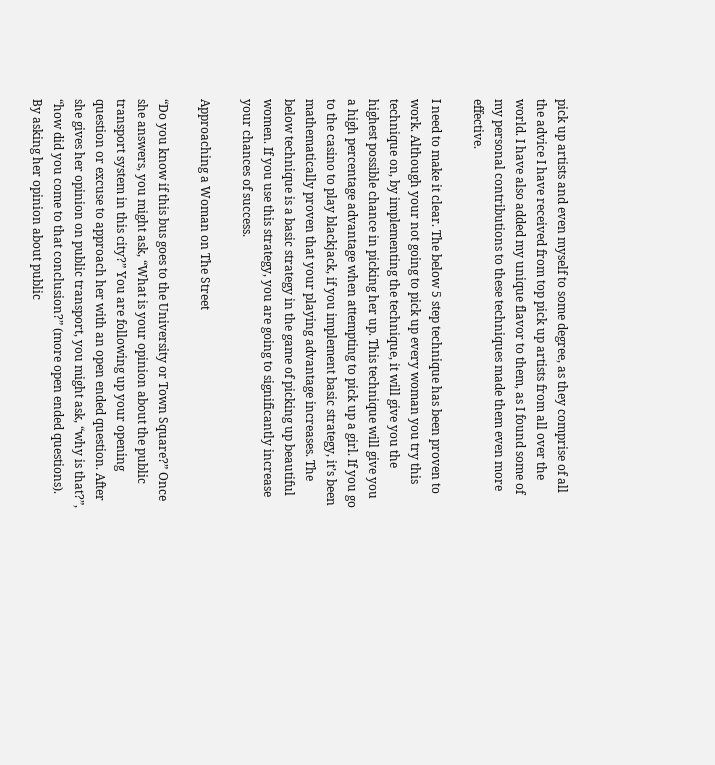pick up artists and even myself to some degree, as they comprise of all the advice I have received from top pick up artists from all over the world. I have also added my unique flavor to them, as I found some of my personal contributions to these techniques made them even more effective.

I need to make it clear. The below 5 step technique has been proven to work. Although your not going to pick up every woman you try this technique on, by implementing the technique, it will give you the highest possible chance in picking her up. This technique will give you a high percentage advantage when attempting to pick up a girl. If you go to the casino to play blackjack, if you implement basic strategy, it’s been mathematically proven that your playing advantage increases. The below technique is a basic strategy in the game of picking up beautiful women. If you use this strategy, you are going to significantly increase your chances of success.

Approaching a Woman on The Street

“Do you know if this bus goes to the University or Town Square?” Once she answers, you might ask, “What is your opinion about the public transport system in this city?” You are following up your opening question or excuse to approach her with an open ended question. After she gives her opinion on public transport, you might ask, “why is that?”, “how did you come to that conclusion?” (more open ended questions). By asking her opinion about public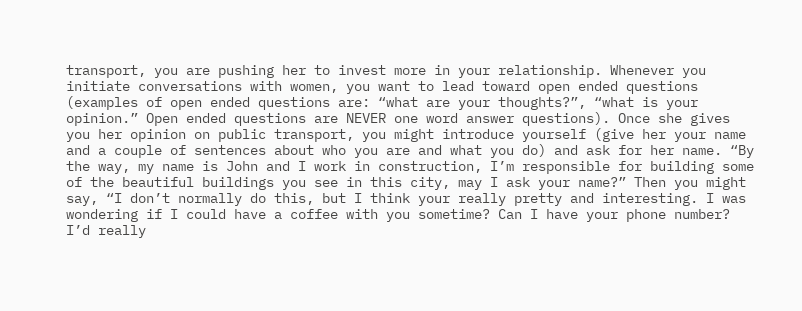transport, you are pushing her to invest more in your relationship. Whenever you initiate conversations with women, you want to lead toward open ended questions (examples of open ended questions are: “what are your thoughts?”, “what is your opinion.” Open ended questions are NEVER one word answer questions). Once she gives you her opinion on public transport, you might introduce yourself (give her your name and a couple of sentences about who you are and what you do) and ask for her name. “By the way, my name is John and I work in construction, I’m responsible for building some of the beautiful buildings you see in this city, may I ask your name?” Then you might say, “I don’t normally do this, but I think your really pretty and interesting. I was wondering if I could have a coffee with you sometime? Can I have your phone number? I’d really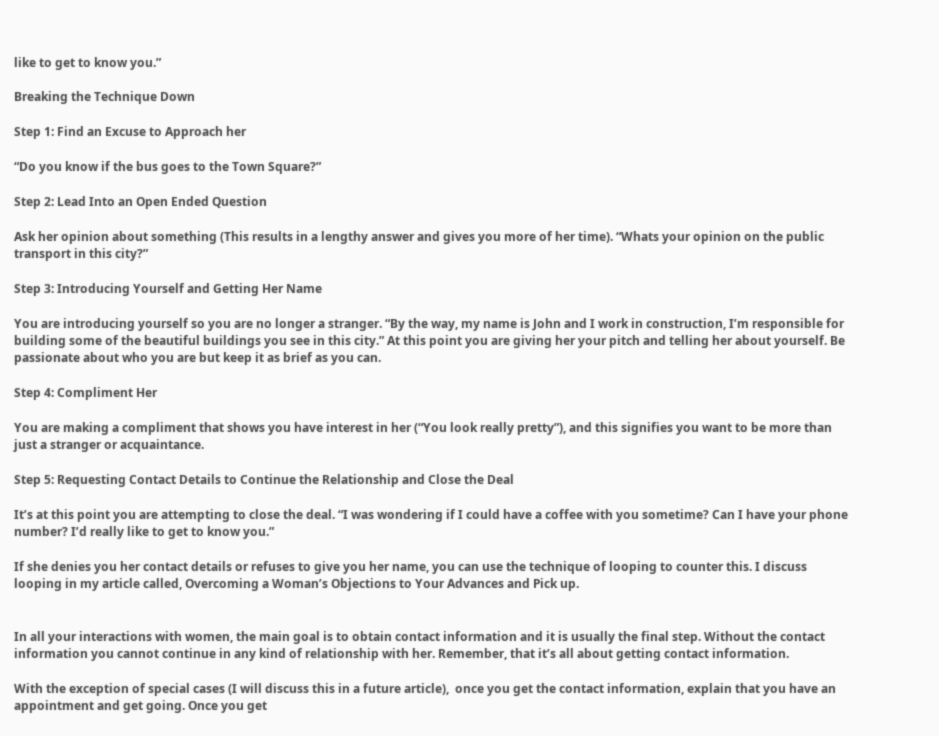like to get to know you.”

Breaking the Technique Down

Step 1: Find an Excuse to Approach her

“Do you know if the bus goes to the Town Square?”

Step 2: Lead Into an Open Ended Question

Ask her opinion about something (This results in a lengthy answer and gives you more of her time). “Whats your opinion on the public transport in this city?”

Step 3: Introducing Yourself and Getting Her Name

You are introducing yourself so you are no longer a stranger. “By the way, my name is John and I work in construction, I’m responsible for building some of the beautiful buildings you see in this city.” At this point you are giving her your pitch and telling her about yourself. Be passionate about who you are but keep it as brief as you can.

Step 4: Compliment Her

You are making a compliment that shows you have interest in her (“You look really pretty”), and this signifies you want to be more than just a stranger or acquaintance.

Step 5: Requesting Contact Details to Continue the Relationship and Close the Deal

It’s at this point you are attempting to close the deal. “I was wondering if I could have a coffee with you sometime? Can I have your phone number? I’d really like to get to know you.”

If she denies you her contact details or refuses to give you her name, you can use the technique of looping to counter this. I discuss looping in my article called, Overcoming a Woman’s Objections to Your Advances and Pick up.


In all your interactions with women, the main goal is to obtain contact information and it is usually the final step. Without the contact information you cannot continue in any kind of relationship with her. Remember, that it’s all about getting contact information.

With the exception of special cases (I will discuss this in a future article),  once you get the contact information, explain that you have an appointment and get going. Once you get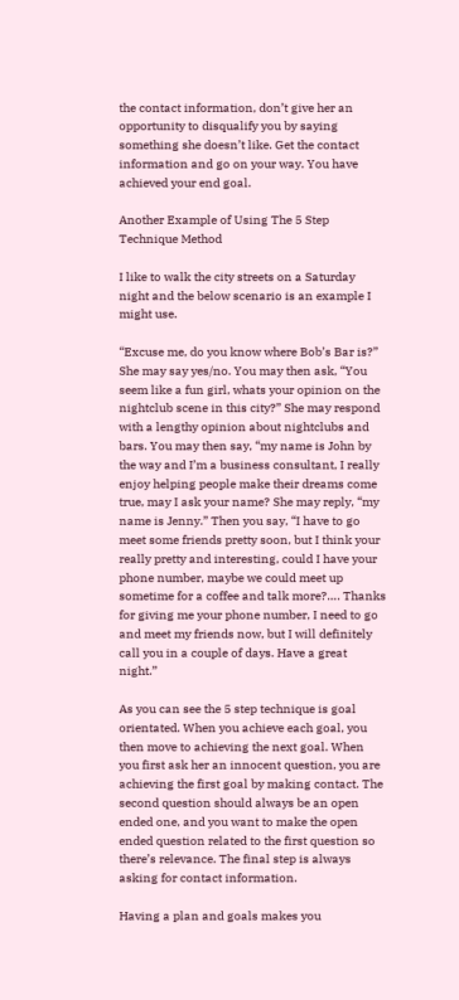the contact information, don’t give her an opportunity to disqualify you by saying something she doesn’t like. Get the contact information and go on your way. You have achieved your end goal.

Another Example of Using The 5 Step Technique Method

I like to walk the city streets on a Saturday night and the below scenario is an example I might use.

“Excuse me, do you know where Bob’s Bar is?” She may say yes/no. You may then ask, “You seem like a fun girl, whats your opinion on the nightclub scene in this city?” She may respond with a lengthy opinion about nightclubs and bars. You may then say, “my name is John by the way and I’m a business consultant, I really enjoy helping people make their dreams come true, may I ask your name? She may reply, “my name is Jenny.” Then you say, “I have to go meet some friends pretty soon, but I think your really pretty and interesting, could I have your phone number, maybe we could meet up sometime for a coffee and talk more?…. Thanks for giving me your phone number, I need to go and meet my friends now, but I will definitely call you in a couple of days. Have a great night.”

As you can see the 5 step technique is goal orientated. When you achieve each goal, you then move to achieving the next goal. When you first ask her an innocent question, you are achieving the first goal by making contact. The second question should always be an open ended one, and you want to make the open ended question related to the first question so there’s relevance. The final step is always asking for contact information.

Having a plan and goals makes you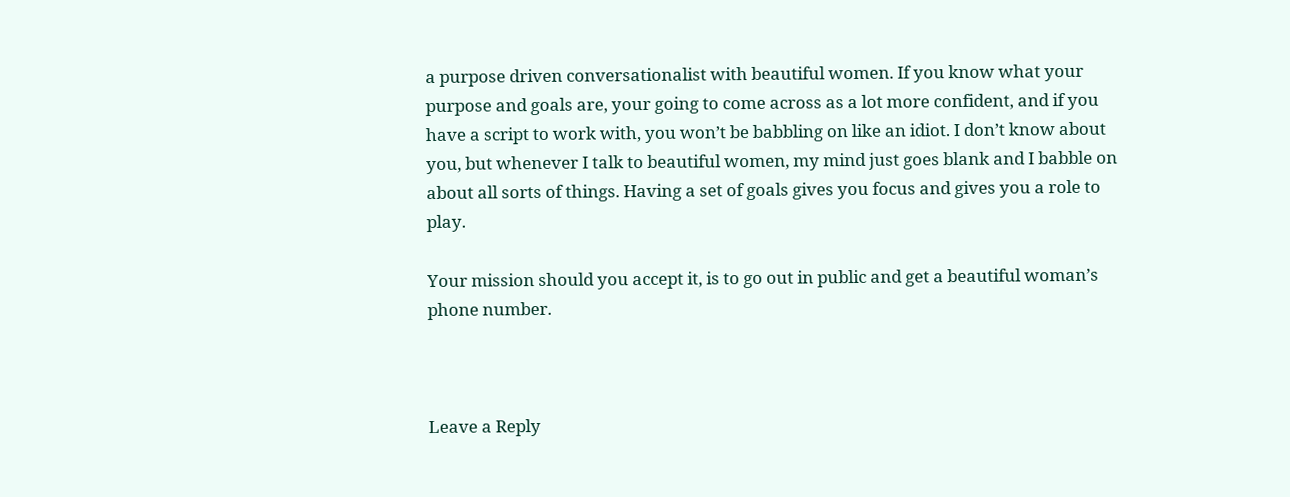a purpose driven conversationalist with beautiful women. If you know what your purpose and goals are, your going to come across as a lot more confident, and if you have a script to work with, you won’t be babbling on like an idiot. I don’t know about you, but whenever I talk to beautiful women, my mind just goes blank and I babble on about all sorts of things. Having a set of goals gives you focus and gives you a role to play.

Your mission should you accept it, is to go out in public and get a beautiful woman’s phone number.



Leave a Reply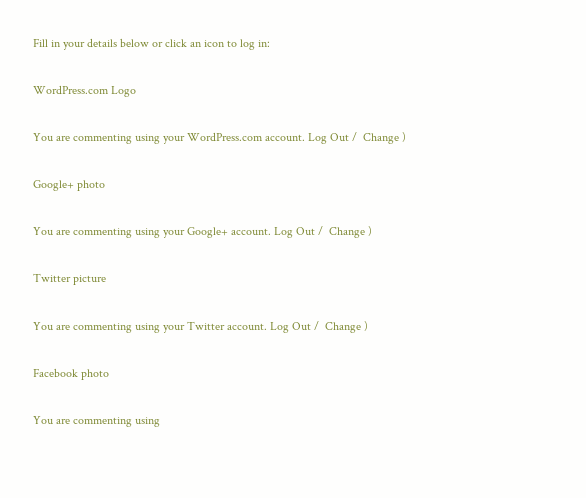Fill in your details below or click an icon to log in:

WordPress.com Logo

You are commenting using your WordPress.com account. Log Out /  Change )

Google+ photo

You are commenting using your Google+ account. Log Out /  Change )

Twitter picture

You are commenting using your Twitter account. Log Out /  Change )

Facebook photo

You are commenting using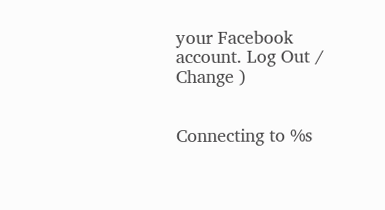your Facebook account. Log Out /  Change )


Connecting to %s